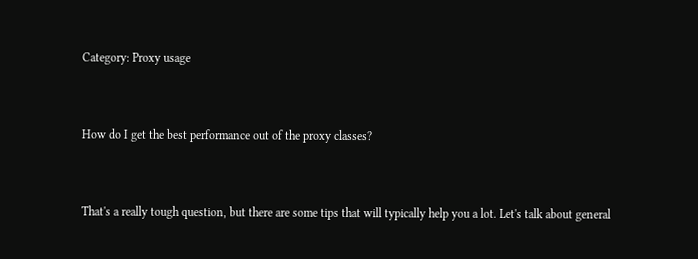Category: Proxy usage


How do I get the best performance out of the proxy classes?


That's a really tough question, but there are some tips that will typically help you a lot. Let's talk about general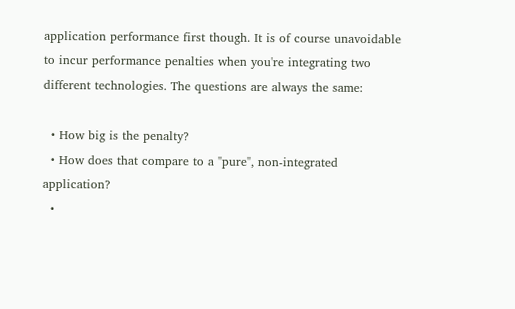application performance first though. It is of course unavoidable to incur performance penalties when you're integrating two different technologies. The questions are always the same:

  • How big is the penalty?
  • How does that compare to a "pure", non-integrated application?
  •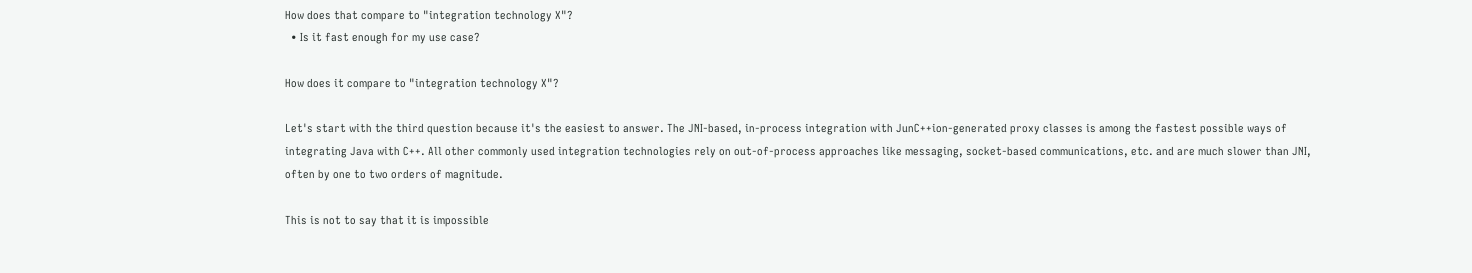How does that compare to "integration technology X"?
  • Is it fast enough for my use case?

How does it compare to "integration technology X"?

Let's start with the third question because it's the easiest to answer. The JNI-based, in-process integration with JunC++ion-generated proxy classes is among the fastest possible ways of integrating Java with C++. All other commonly used integration technologies rely on out-of-process approaches like messaging, socket-based communications, etc. and are much slower than JNI, often by one to two orders of magnitude.

This is not to say that it is impossible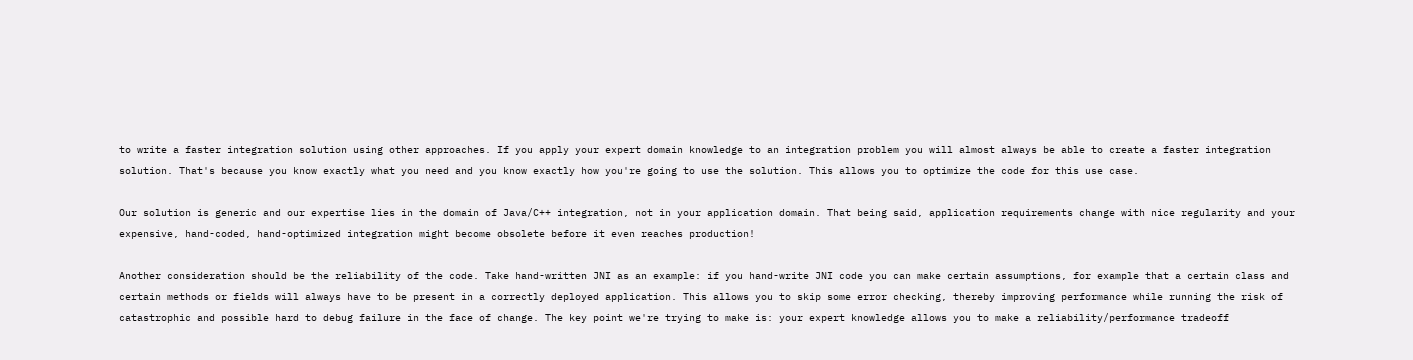to write a faster integration solution using other approaches. If you apply your expert domain knowledge to an integration problem you will almost always be able to create a faster integration solution. That's because you know exactly what you need and you know exactly how you're going to use the solution. This allows you to optimize the code for this use case.

Our solution is generic and our expertise lies in the domain of Java/C++ integration, not in your application domain. That being said, application requirements change with nice regularity and your expensive, hand-coded, hand-optimized integration might become obsolete before it even reaches production!

Another consideration should be the reliability of the code. Take hand-written JNI as an example: if you hand-write JNI code you can make certain assumptions, for example that a certain class and certain methods or fields will always have to be present in a correctly deployed application. This allows you to skip some error checking, thereby improving performance while running the risk of catastrophic and possible hard to debug failure in the face of change. The key point we're trying to make is: your expert knowledge allows you to make a reliability/performance tradeoff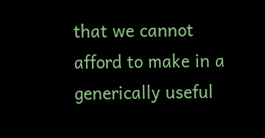that we cannot afford to make in a generically useful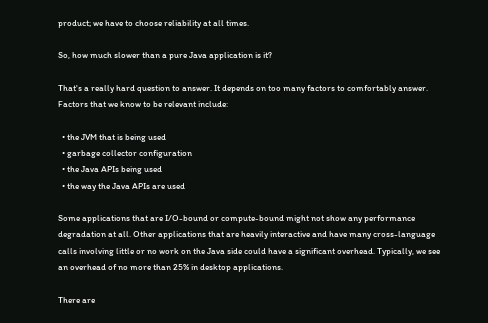product; we have to choose reliability at all times.

So, how much slower than a pure Java application is it?

That's a really hard question to answer. It depends on too many factors to comfortably answer. Factors that we know to be relevant include:

  • the JVM that is being used
  • garbage collector configuration
  • the Java APIs being used
  • the way the Java APIs are used

Some applications that are I/O-bound or compute-bound might not show any performance degradation at all. Other applications that are heavily interactive and have many cross-language calls involving little or no work on the Java side could have a significant overhead. Typically, we see an overhead of no more than 25% in desktop applications.

There are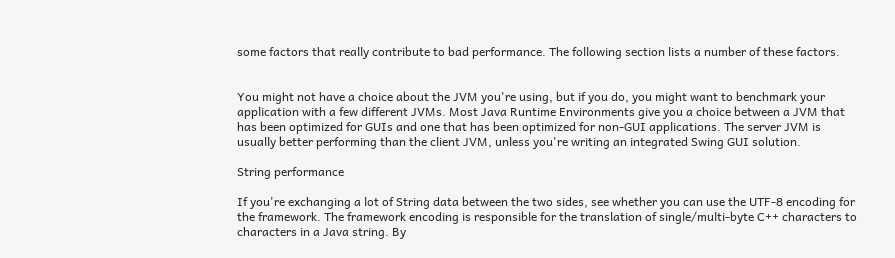some factors that really contribute to bad performance. The following section lists a number of these factors.


You might not have a choice about the JVM you're using, but if you do, you might want to benchmark your application with a few different JVMs. Most Java Runtime Environments give you a choice between a JVM that has been optimized for GUIs and one that has been optimized for non-GUI applications. The server JVM is usually better performing than the client JVM, unless you're writing an integrated Swing GUI solution.

String performance

If you're exchanging a lot of String data between the two sides, see whether you can use the UTF-8 encoding for the framework. The framework encoding is responsible for the translation of single/multi-byte C++ characters to characters in a Java string. By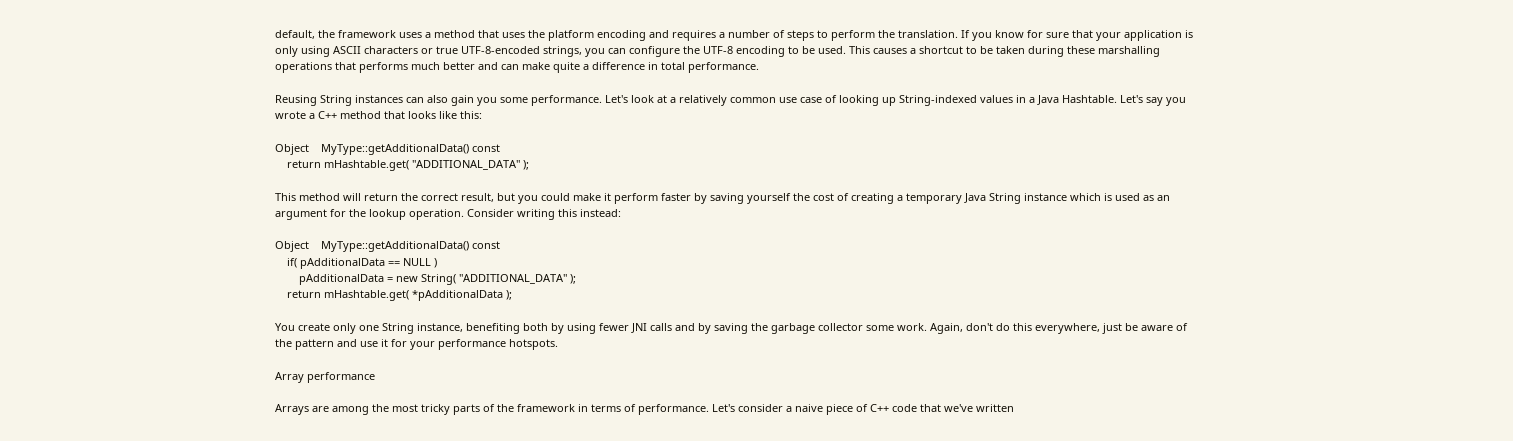default, the framework uses a method that uses the platform encoding and requires a number of steps to perform the translation. If you know for sure that your application is only using ASCII characters or true UTF-8-encoded strings, you can configure the UTF-8 encoding to be used. This causes a shortcut to be taken during these marshalling operations that performs much better and can make quite a difference in total performance.

Reusing String instances can also gain you some performance. Let's look at a relatively common use case of looking up String-indexed values in a Java Hashtable. Let's say you wrote a C++ method that looks like this:

Object    MyType::getAdditionalData() const
    return mHashtable.get( "ADDITIONAL_DATA" );

This method will return the correct result, but you could make it perform faster by saving yourself the cost of creating a temporary Java String instance which is used as an argument for the lookup operation. Consider writing this instead:

Object    MyType::getAdditionalData() const
    if( pAdditionalData == NULL )
        pAdditionalData = new String( "ADDITIONAL_DATA" );
    return mHashtable.get( *pAdditionalData );

You create only one String instance, benefiting both by using fewer JNI calls and by saving the garbage collector some work. Again, don't do this everywhere, just be aware of the pattern and use it for your performance hotspots.

Array performance

Arrays are among the most tricky parts of the framework in terms of performance. Let's consider a naive piece of C++ code that we've written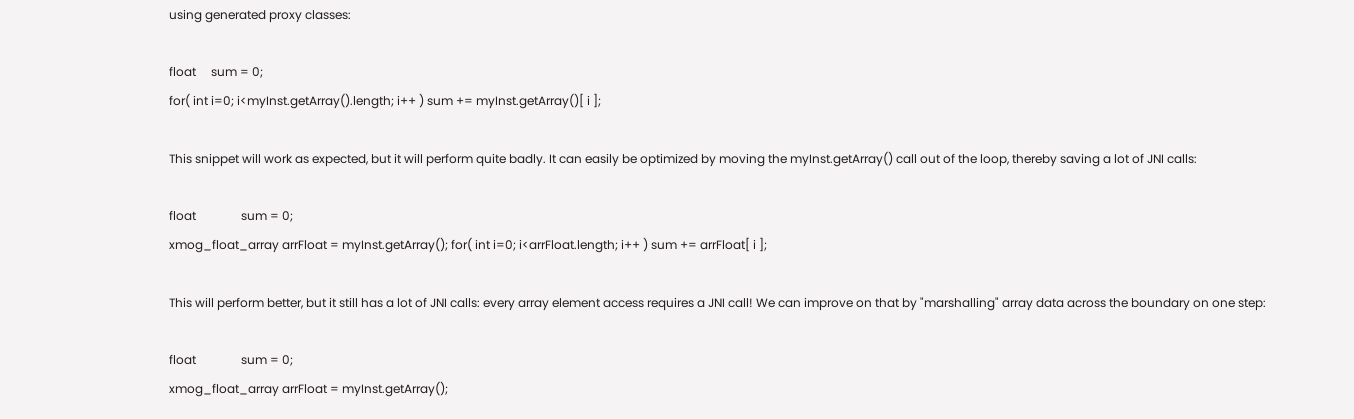using generated proxy classes:

float     sum = 0;
for( int i=0; i<myInst.getArray().length; i++ ) sum += myInst.getArray()[ i ];

This snippet will work as expected, but it will perform quite badly. It can easily be optimized by moving the myInst.getArray() call out of the loop, thereby saving a lot of JNI calls:

float               sum = 0;
xmog_float_array arrFloat = myInst.getArray(); for( int i=0; i<arrFloat.length; i++ ) sum += arrFloat[ i ];

This will perform better, but it still has a lot of JNI calls: every array element access requires a JNI call! We can improve on that by "marshalling" array data across the boundary on one step:

float               sum = 0;
xmog_float_array arrFloat = myInst.getArray();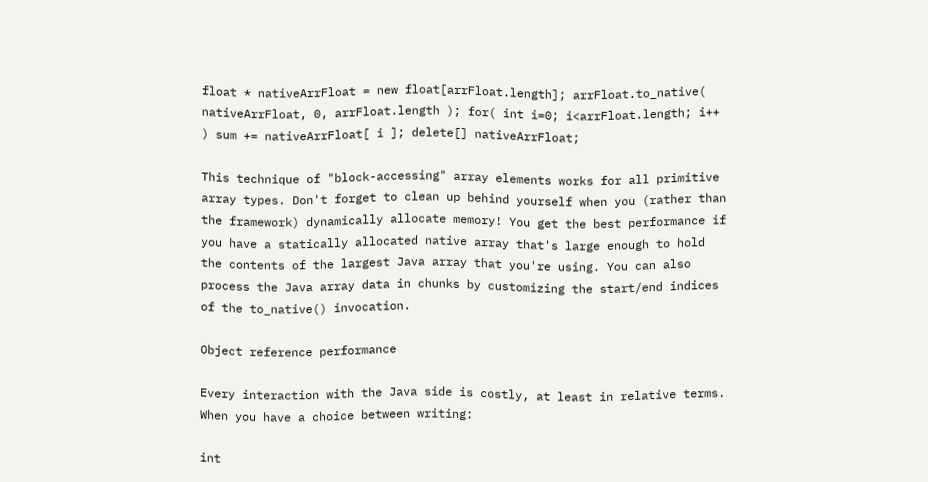float * nativeArrFloat = new float[arrFloat.length]; arrFloat.to_native( nativeArrFloat, 0, arrFloat.length ); for( int i=0; i<arrFloat.length; i++ ) sum += nativeArrFloat[ i ]; delete[] nativeArrFloat;

This technique of "block-accessing" array elements works for all primitive array types. Don't forget to clean up behind yourself when you (rather than the framework) dynamically allocate memory! You get the best performance if you have a statically allocated native array that's large enough to hold the contents of the largest Java array that you're using. You can also process the Java array data in chunks by customizing the start/end indices of the to_native() invocation.

Object reference performance

Every interaction with the Java side is costly, at least in relative terms. When you have a choice between writing:

int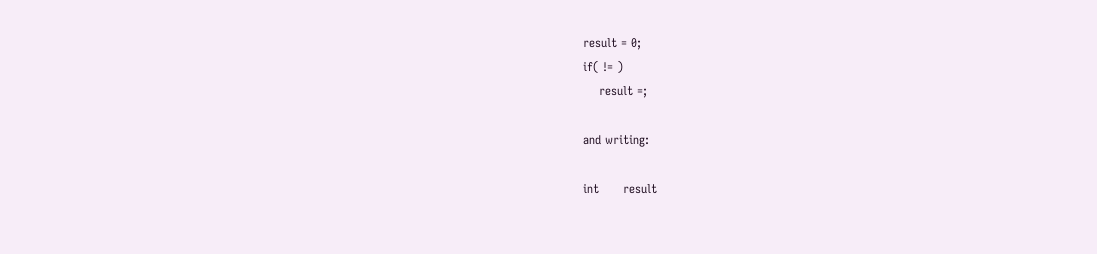result = 0;
if( != )
    result =;

and writing:

int      result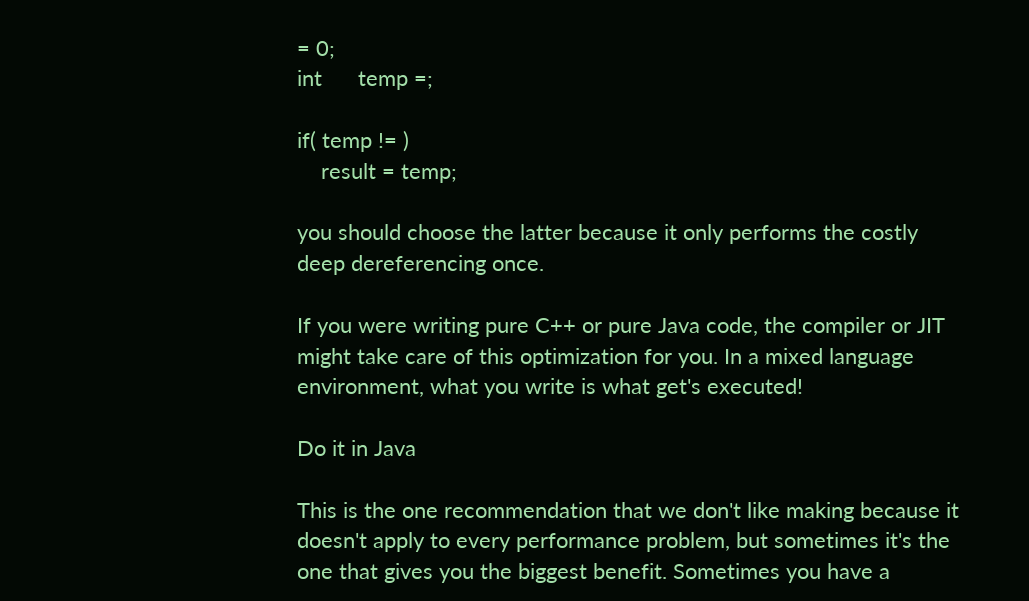= 0;
int      temp =;

if( temp != )
    result = temp;

you should choose the latter because it only performs the costly deep dereferencing once.

If you were writing pure C++ or pure Java code, the compiler or JIT might take care of this optimization for you. In a mixed language environment, what you write is what get's executed!

Do it in Java

This is the one recommendation that we don't like making because it doesn't apply to every performance problem, but sometimes it's the one that gives you the biggest benefit. Sometimes you have a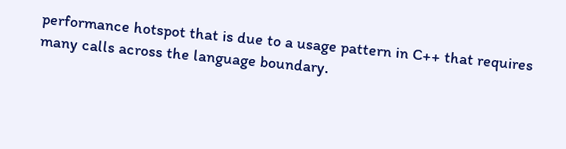performance hotspot that is due to a usage pattern in C++ that requires many calls across the language boundary.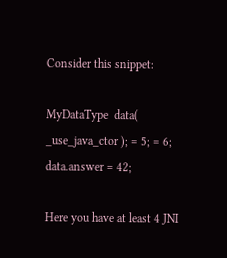Consider this snippet:

MyDataType  data( _use_java_ctor ); = 5; = 6;
data.answer = 42;

Here you have at least 4 JNI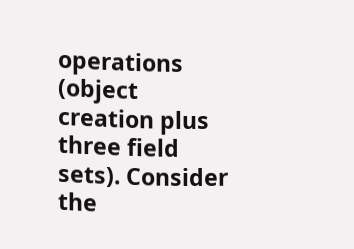operations (object creation plus three field sets). Consider the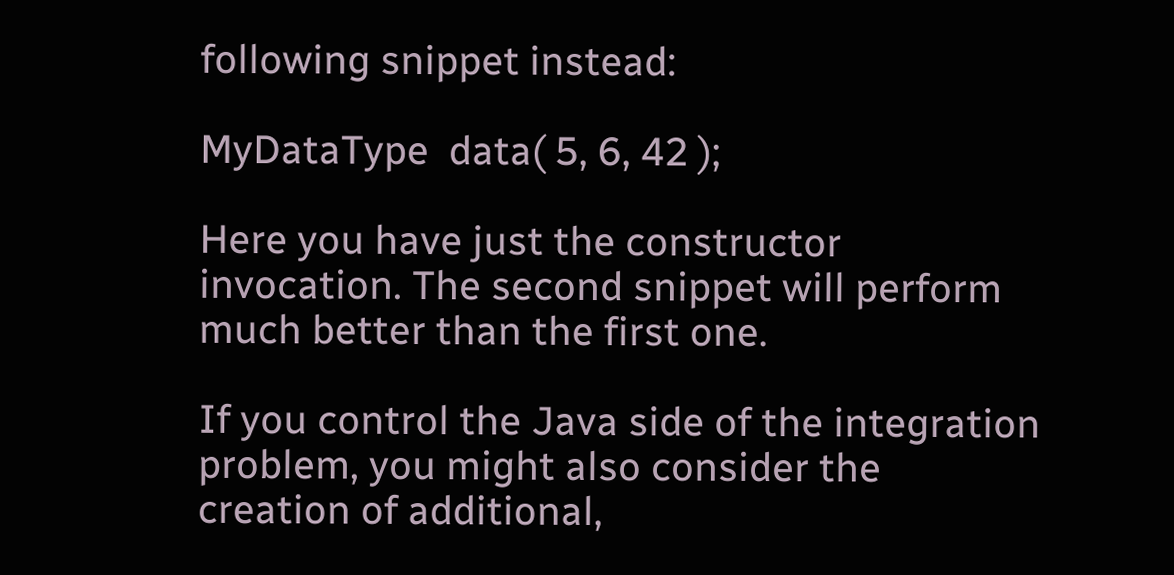following snippet instead:

MyDataType  data( 5, 6, 42 );

Here you have just the constructor invocation. The second snippet will perform much better than the first one.

If you control the Java side of the integration problem, you might also consider the creation of additional,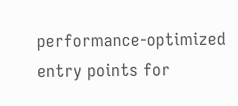performance-optimized entry points for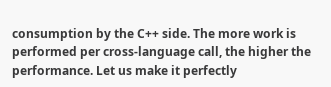consumption by the C++ side. The more work is performed per cross-language call, the higher the performance. Let us make it perfectly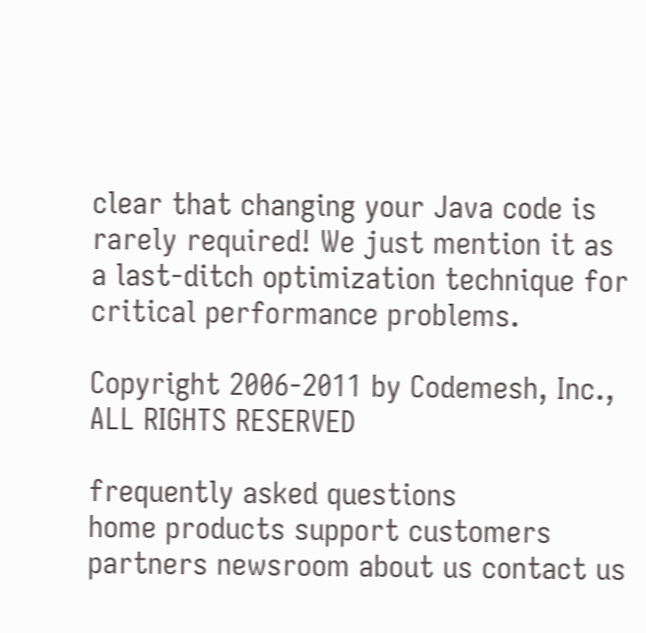clear that changing your Java code is rarely required! We just mention it as a last-ditch optimization technique for critical performance problems.

Copyright 2006-2011 by Codemesh, Inc., ALL RIGHTS RESERVED

frequently asked questions
home products support customers partners newsroom about us contact us